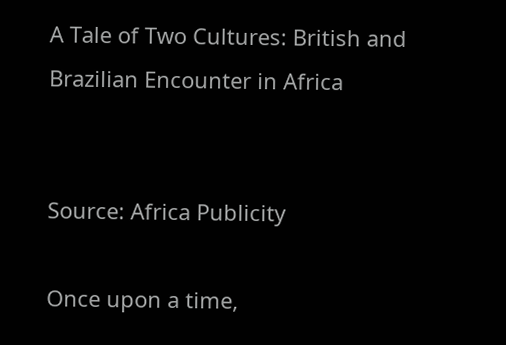A Tale of Two Cultures: British and Brazilian Encounter in Africa


Source: Africa Publicity

Once upon a time,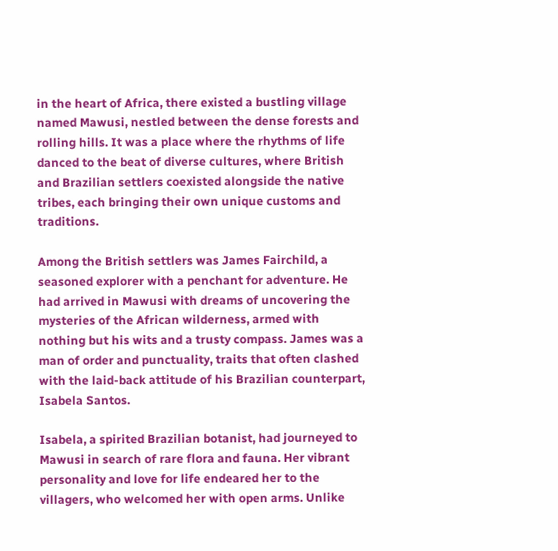in the heart of Africa, there existed a bustling village named Mawusi, nestled between the dense forests and rolling hills. It was a place where the rhythms of life danced to the beat of diverse cultures, where British and Brazilian settlers coexisted alongside the native tribes, each bringing their own unique customs and traditions.

Among the British settlers was James Fairchild, a seasoned explorer with a penchant for adventure. He had arrived in Mawusi with dreams of uncovering the mysteries of the African wilderness, armed with nothing but his wits and a trusty compass. James was a man of order and punctuality, traits that often clashed with the laid-back attitude of his Brazilian counterpart, Isabela Santos.

Isabela, a spirited Brazilian botanist, had journeyed to Mawusi in search of rare flora and fauna. Her vibrant personality and love for life endeared her to the villagers, who welcomed her with open arms. Unlike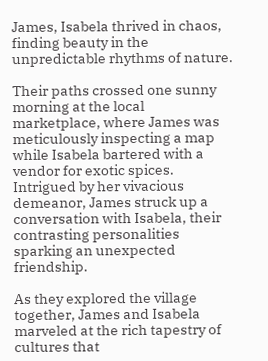James, Isabela thrived in chaos, finding beauty in the unpredictable rhythms of nature.

Their paths crossed one sunny morning at the local marketplace, where James was meticulously inspecting a map while Isabela bartered with a vendor for exotic spices. Intrigued by her vivacious demeanor, James struck up a conversation with Isabela, their contrasting personalities sparking an unexpected friendship.

As they explored the village together, James and Isabela marveled at the rich tapestry of cultures that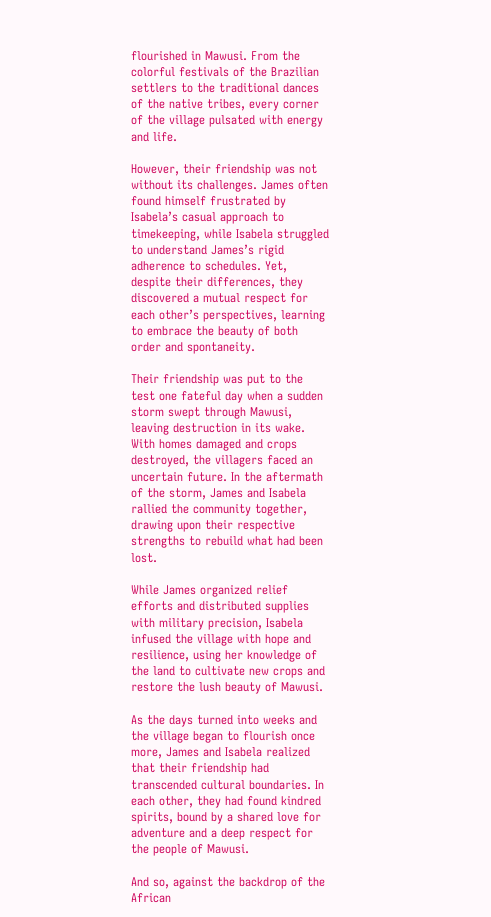flourished in Mawusi. From the colorful festivals of the Brazilian settlers to the traditional dances of the native tribes, every corner of the village pulsated with energy and life.

However, their friendship was not without its challenges. James often found himself frustrated by Isabela’s casual approach to timekeeping, while Isabela struggled to understand James’s rigid adherence to schedules. Yet, despite their differences, they discovered a mutual respect for each other’s perspectives, learning to embrace the beauty of both order and spontaneity.

Their friendship was put to the test one fateful day when a sudden storm swept through Mawusi, leaving destruction in its wake. With homes damaged and crops destroyed, the villagers faced an uncertain future. In the aftermath of the storm, James and Isabela rallied the community together, drawing upon their respective strengths to rebuild what had been lost.

While James organized relief efforts and distributed supplies with military precision, Isabela infused the village with hope and resilience, using her knowledge of the land to cultivate new crops and restore the lush beauty of Mawusi.

As the days turned into weeks and the village began to flourish once more, James and Isabela realized that their friendship had transcended cultural boundaries. In each other, they had found kindred spirits, bound by a shared love for adventure and a deep respect for the people of Mawusi.

And so, against the backdrop of the African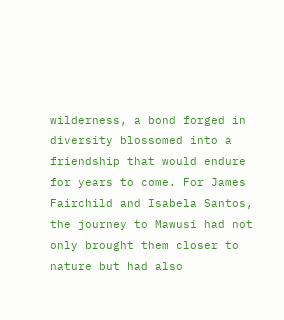wilderness, a bond forged in diversity blossomed into a friendship that would endure for years to come. For James Fairchild and Isabela Santos, the journey to Mawusi had not only brought them closer to nature but had also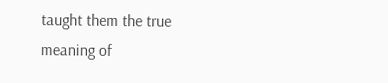taught them the true meaning of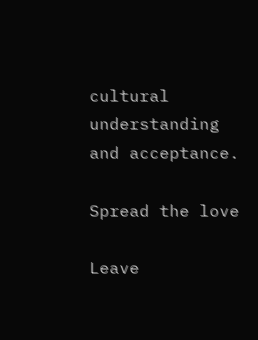cultural understanding and acceptance.

Spread the love

Leave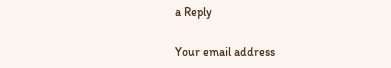a Reply

Your email address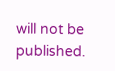will not be published.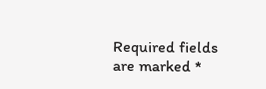Required fields are marked *